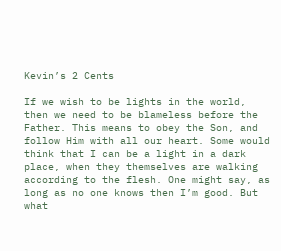Kevin’s 2 Cents

If we wish to be lights in the world, then we need to be blameless before the Father. This means to obey the Son, and follow Him with all our heart. Some would think that I can be a light in a dark place, when they themselves are walking according to the flesh. One might say, as long as no one knows then I’m good. But what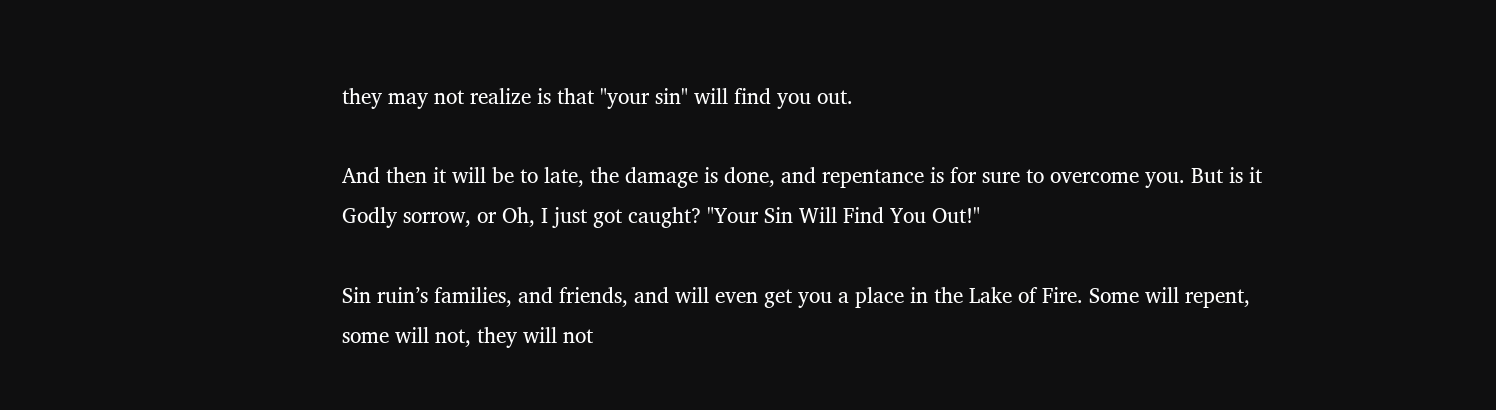they may not realize is that "your sin" will find you out.

And then it will be to late, the damage is done, and repentance is for sure to overcome you. But is it Godly sorrow, or Oh, I just got caught? "Your Sin Will Find You Out!"

Sin ruin’s families, and friends, and will even get you a place in the Lake of Fire. Some will repent, some will not, they will not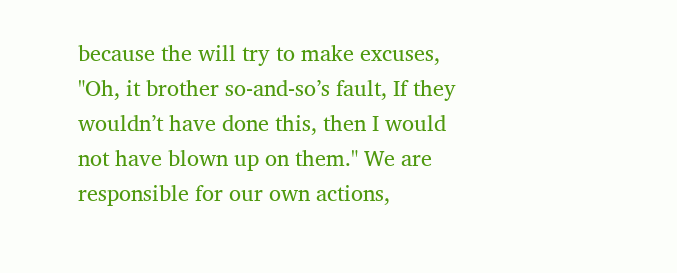because the will try to make excuses, "Oh, it brother so-and-so’s fault, If they wouldn’t have done this, then I would not have blown up on them." We are responsible for our own actions,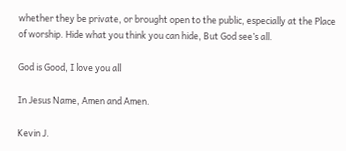whether they be private, or brought open to the public, especially at the Place of worship. Hide what you think you can hide, But God see’s all.

God is Good, I love you all

In Jesus Name, Amen and Amen.

Kevin J.